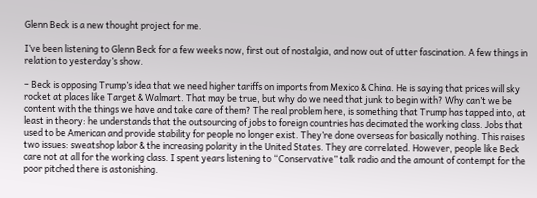Glenn Beck is a new thought project for me.

I’ve been listening to Glenn Beck for a few weeks now, first out of nostalgia, and now out of utter fascination. A few things in relation to yesterday’s show.

– Beck is opposing Trump’s idea that we need higher tariffs on imports from Mexico & China. He is saying that prices will sky rocket at places like Target & Walmart. That may be true, but why do we need that junk to begin with? Why can’t we be content with the things we have and take care of them? The real problem here, is something that Trump has tapped into, at least in theory: he understands that the outsourcing of jobs to foreign countries has decimated the working class. Jobs that used to be American and provide stability for people no longer exist. They’re done overseas for basically nothing. This raises two issues: sweatshop labor & the increasing polarity in the United States. They are correlated. However, people like Beck care not at all for the working class. I spent years listening to “Conservative” talk radio and the amount of contempt for the poor pitched there is astonishing.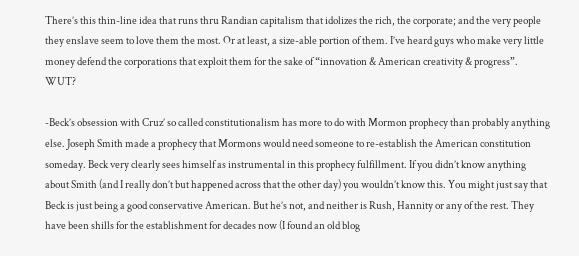There’s this thin-line idea that runs thru Randian capitalism that idolizes the rich, the corporate; and the very people they enslave seem to love them the most. Or at least, a size-able portion of them. I’ve heard guys who make very little money defend the corporations that exploit them for the sake of “innovation & American creativity & progress”. WUT?

-Beck’s obsession with Cruz’ so called constitutionalism has more to do with Mormon prophecy than probably anything else. Joseph Smith made a prophecy that Mormons would need someone to re-establish the American constitution someday. Beck very clearly sees himself as instrumental in this prophecy fulfillment. If you didn’t know anything about Smith (and I really don’t but happened across that the other day) you wouldn’t know this. You might just say that Beck is just being a good conservative American. But he’s not, and neither is Rush, Hannity or any of the rest. They have been shills for the establishment for decades now (I found an old blog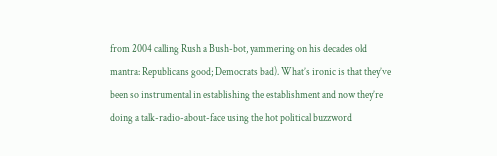from 2004 calling Rush a Bush-bot, yammering on his decades old mantra: Republicans good; Democrats bad). What’s ironic is that they’ve been so instrumental in establishing the establishment and now they’re doing a talk-radio-about-face using the hot political buzzword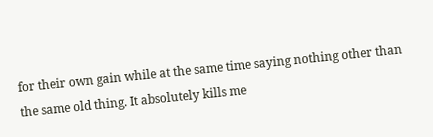for their own gain while at the same time saying nothing other than the same old thing. It absolutely kills me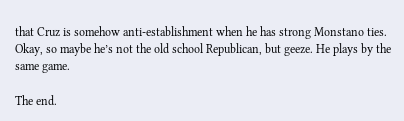that Cruz is somehow anti-establishment when he has strong Monstano ties. Okay, so maybe he’s not the old school Republican, but geeze. He plays by the same game.

The end.